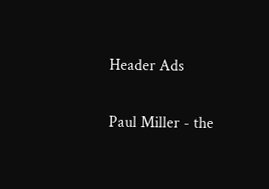Header Ads

Paul Miller - the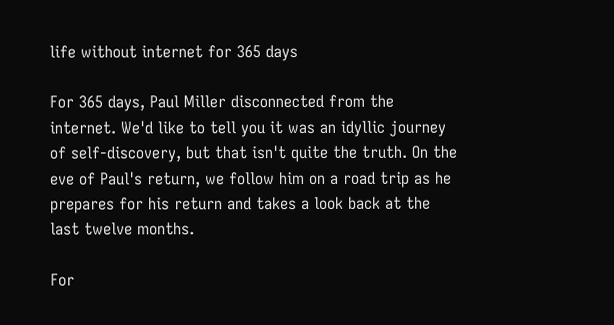life without internet for 365 days

For 365 days, Paul Miller disconnected from the internet. We'd like to tell you it was an idyllic journey of self-discovery, but that isn't quite the truth. On the eve of Paul's return, we follow him on a road trip as he prepares for his return and takes a look back at the last twelve months.

For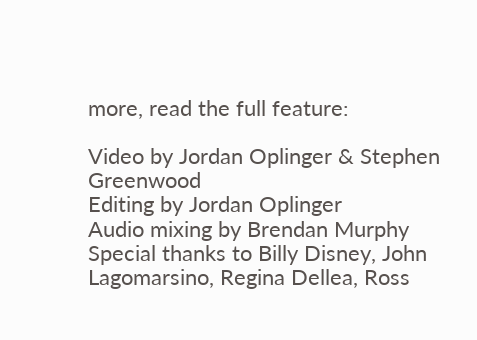more, read the full feature:

Video by Jordan Oplinger & Stephen Greenwood
Editing by Jordan Oplinger
Audio mixing by Brendan Murphy
Special thanks to Billy Disney, John Lagomarsino, Regina Dellea, Ross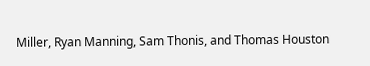Miller, Ryan Manning, Sam Thonis, and Thomas Houston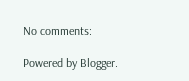No comments:

Powered by Blogger.